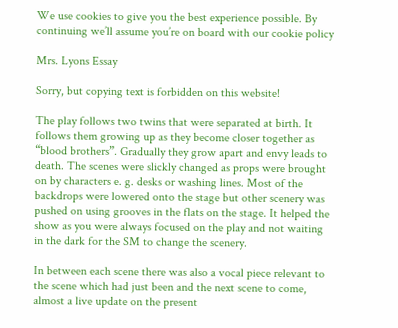We use cookies to give you the best experience possible. By continuing we’ll assume you’re on board with our cookie policy

Mrs. Lyons Essay

Sorry, but copying text is forbidden on this website!

The play follows two twins that were separated at birth. It follows them growing up as they become closer together as “blood brothers”. Gradually they grow apart and envy leads to death. The scenes were slickly changed as props were brought on by characters e. g. desks or washing lines. Most of the backdrops were lowered onto the stage but other scenery was pushed on using grooves in the flats on the stage. It helped the show as you were always focused on the play and not waiting in the dark for the SM to change the scenery.

In between each scene there was also a vocal piece relevant to the scene which had just been and the next scene to come, almost a live update on the present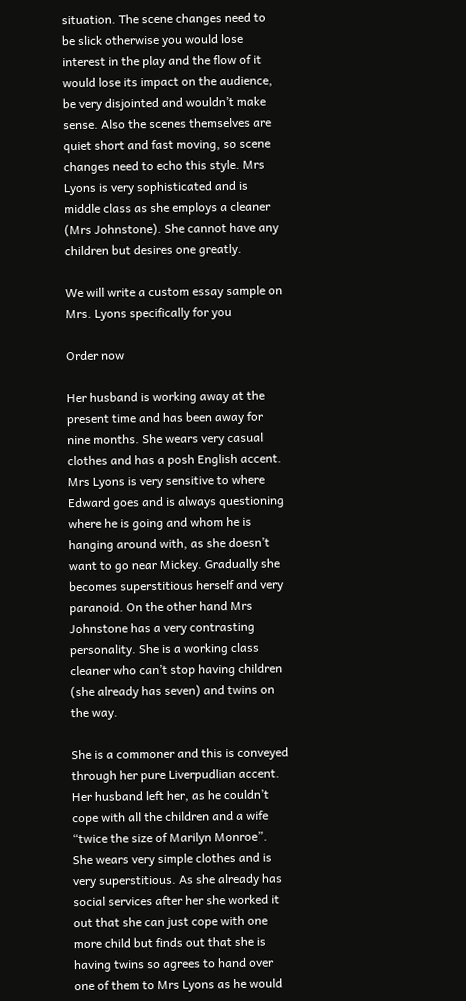situation. The scene changes need to be slick otherwise you would lose interest in the play and the flow of it would lose its impact on the audience, be very disjointed and wouldn’t make sense. Also the scenes themselves are quiet short and fast moving, so scene changes need to echo this style. Mrs Lyons is very sophisticated and is middle class as she employs a cleaner (Mrs Johnstone). She cannot have any children but desires one greatly.

We will write a custom essay sample on Mrs. Lyons specifically for you

Order now

Her husband is working away at the present time and has been away for nine months. She wears very casual clothes and has a posh English accent. Mrs Lyons is very sensitive to where Edward goes and is always questioning where he is going and whom he is hanging around with, as she doesn’t want to go near Mickey. Gradually she becomes superstitious herself and very paranoid. On the other hand Mrs Johnstone has a very contrasting personality. She is a working class cleaner who can’t stop having children (she already has seven) and twins on the way.

She is a commoner and this is conveyed through her pure Liverpudlian accent. Her husband left her, as he couldn’t cope with all the children and a wife “twice the size of Marilyn Monroe”. She wears very simple clothes and is very superstitious. As she already has social services after her she worked it out that she can just cope with one more child but finds out that she is having twins so agrees to hand over one of them to Mrs Lyons as he would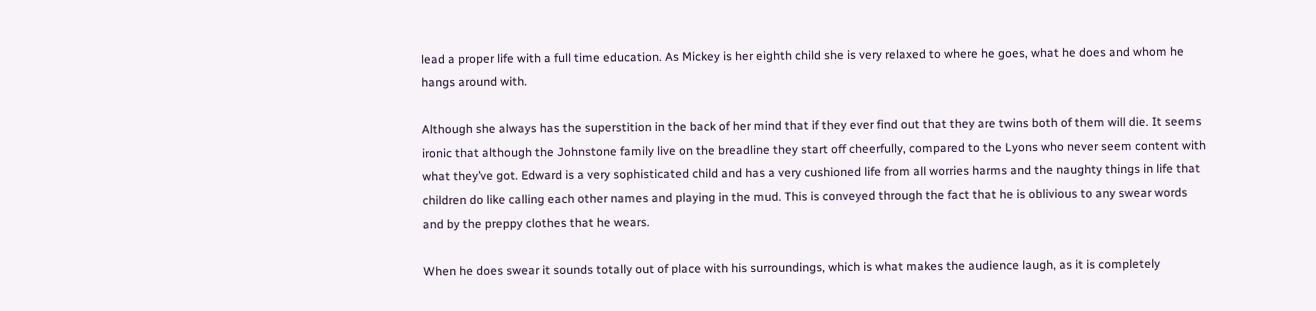lead a proper life with a full time education. As Mickey is her eighth child she is very relaxed to where he goes, what he does and whom he hangs around with.

Although she always has the superstition in the back of her mind that if they ever find out that they are twins both of them will die. It seems ironic that although the Johnstone family live on the breadline they start off cheerfully, compared to the Lyons who never seem content with what they’ve got. Edward is a very sophisticated child and has a very cushioned life from all worries harms and the naughty things in life that children do like calling each other names and playing in the mud. This is conveyed through the fact that he is oblivious to any swear words and by the preppy clothes that he wears.

When he does swear it sounds totally out of place with his surroundings, which is what makes the audience laugh, as it is completely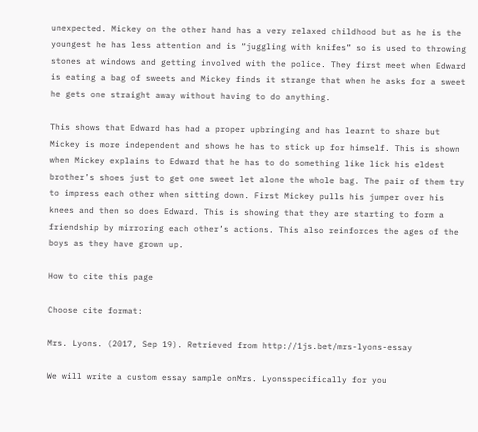unexpected. Mickey on the other hand has a very relaxed childhood but as he is the youngest he has less attention and is “juggling with knifes” so is used to throwing stones at windows and getting involved with the police. They first meet when Edward is eating a bag of sweets and Mickey finds it strange that when he asks for a sweet he gets one straight away without having to do anything.

This shows that Edward has had a proper upbringing and has learnt to share but Mickey is more independent and shows he has to stick up for himself. This is shown when Mickey explains to Edward that he has to do something like lick his eldest brother’s shoes just to get one sweet let alone the whole bag. The pair of them try to impress each other when sitting down. First Mickey pulls his jumper over his knees and then so does Edward. This is showing that they are starting to form a friendship by mirroring each other’s actions. This also reinforces the ages of the boys as they have grown up.

How to cite this page

Choose cite format:

Mrs. Lyons. (2017, Sep 19). Retrieved from http://1js.bet/mrs-lyons-essay

We will write a custom essay sample onMrs. Lyonsspecifically for you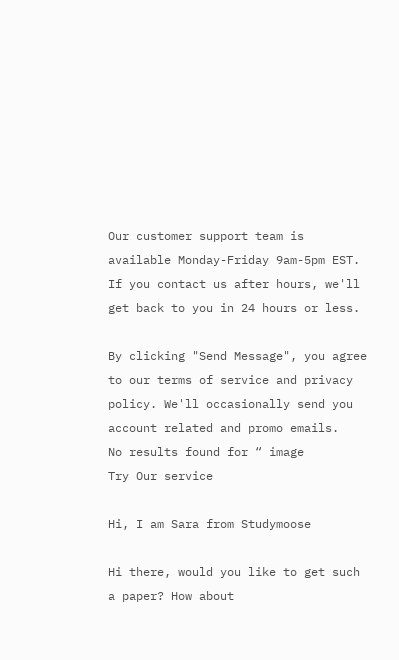Our customer support team is available Monday-Friday 9am-5pm EST. If you contact us after hours, we'll get back to you in 24 hours or less.

By clicking "Send Message", you agree to our terms of service and privacy policy. We'll occasionally send you account related and promo emails.
No results found for “ image
Try Our service

Hi, I am Sara from Studymoose

Hi there, would you like to get such a paper? How about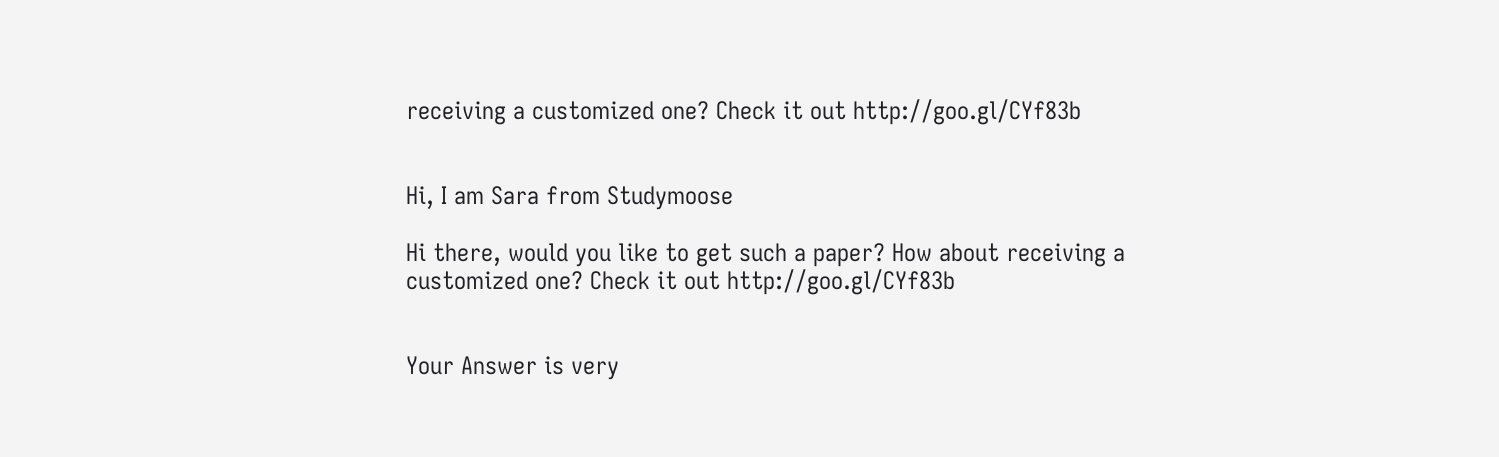receiving a customized one? Check it out http://goo.gl/CYf83b


Hi, I am Sara from Studymoose

Hi there, would you like to get such a paper? How about receiving a customized one? Check it out http://goo.gl/CYf83b


Your Answer is very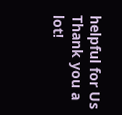helpful for Us
Thank you a lot!